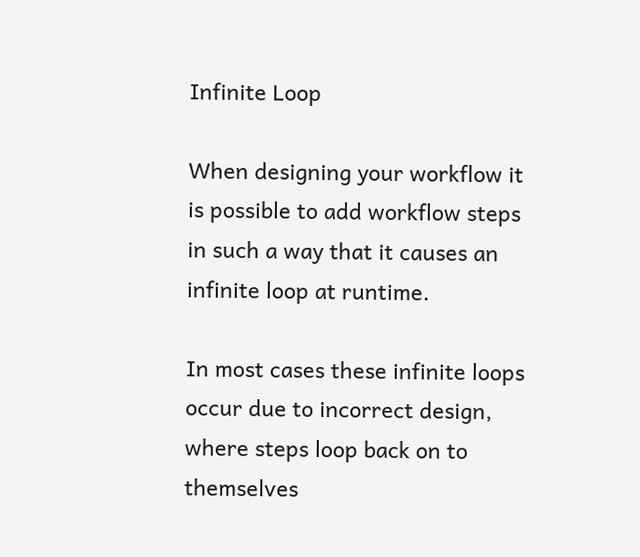Infinite Loop

When designing your workflow it is possible to add workflow steps in such a way that it causes an infinite loop at runtime.

In most cases these infinite loops occur due to incorrect design, where steps loop back on to themselves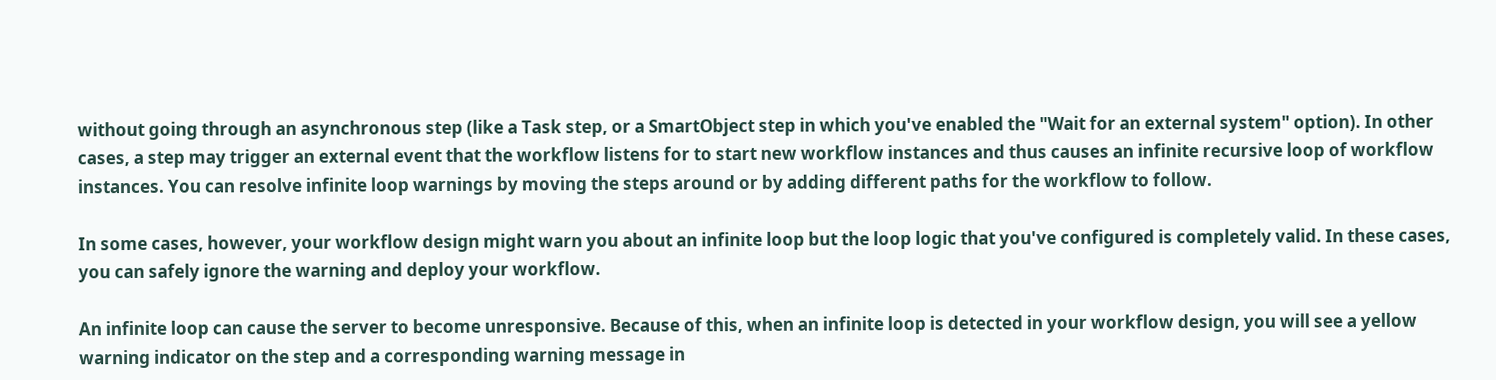without going through an asynchronous step (like a Task step, or a SmartObject step in which you've enabled the "Wait for an external system" option). In other cases, a step may trigger an external event that the workflow listens for to start new workflow instances and thus causes an infinite recursive loop of workflow instances. You can resolve infinite loop warnings by moving the steps around or by adding different paths for the workflow to follow.

In some cases, however, your workflow design might warn you about an infinite loop but the loop logic that you've configured is completely valid. In these cases, you can safely ignore the warning and deploy your workflow.

An infinite loop can cause the server to become unresponsive. Because of this, when an infinite loop is detected in your workflow design, you will see a yellow warning indicator on the step and a corresponding warning message in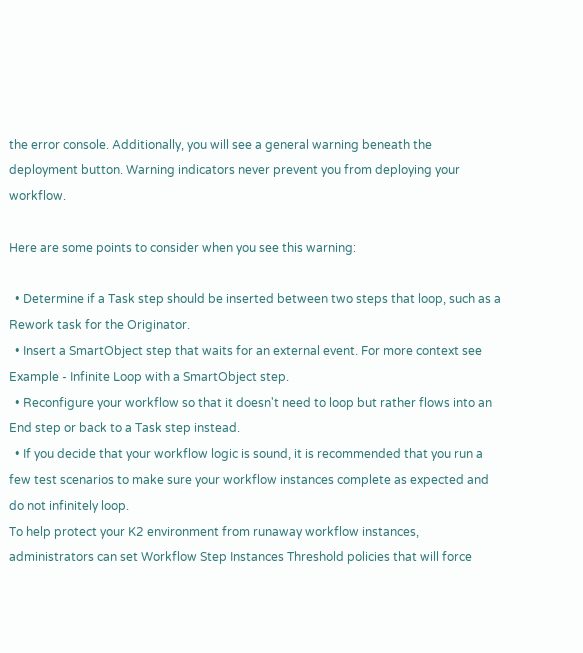the error console. Additionally, you will see a general warning beneath the deployment button. Warning indicators never prevent you from deploying your workflow.

Here are some points to consider when you see this warning:

  • Determine if a Task step should be inserted between two steps that loop, such as a Rework task for the Originator.
  • Insert a SmartObject step that waits for an external event. For more context see Example - Infinite Loop with a SmartObject step.
  • Reconfigure your workflow so that it doesn't need to loop but rather flows into an End step or back to a Task step instead.
  • If you decide that your workflow logic is sound, it is recommended that you run a few test scenarios to make sure your workflow instances complete as expected and do not infinitely loop.
To help protect your K2 environment from runaway workflow instances, administrators can set Workflow Step Instances Threshold policies that will force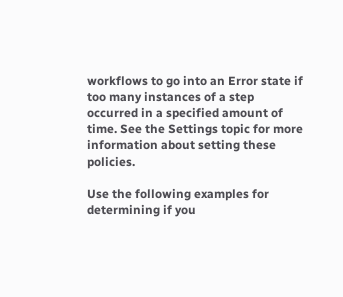workflows to go into an Error state if too many instances of a step occurred in a specified amount of time. See the Settings topic for more information about setting these policies.

Use the following examples for determining if you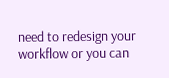need to redesign your workflow or you can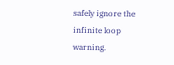safely ignore the infinite loop warning.